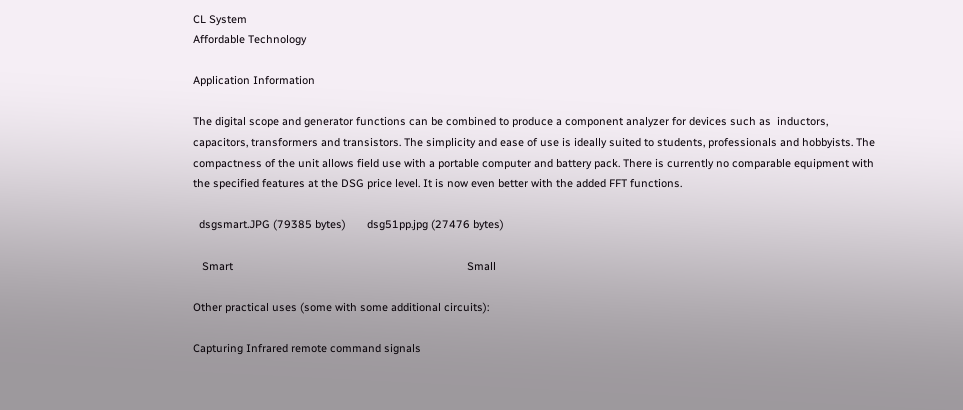CL System
Affordable Technology

Application Information

The digital scope and generator functions can be combined to produce a component analyzer for devices such as  inductors, capacitors, transformers and transistors. The simplicity and ease of use is ideally suited to students, professionals and hobbyists. The compactness of the unit allows field use with a portable computer and battery pack. There is currently no comparable equipment with the specified features at the DSG price level. It is now even better with the added FFT functions.

  dsgsmart.JPG (79385 bytes)       dsg51pp.jpg (27476 bytes)

   Smart                                                                              Small

Other practical uses (some with some additional circuits):

Capturing Infrared remote command signals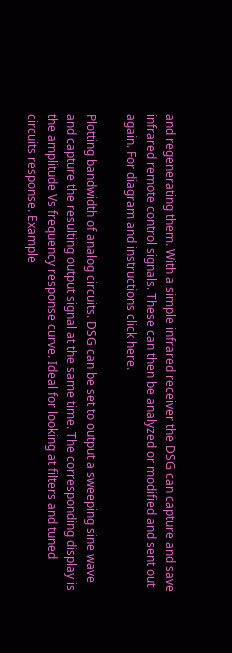and regenerating them. With a simple infrared receiver the DSG can capture and save infrared remote control signals. These can then be analyzed or modified and sent out again. For diagram and instructions click here.

Plotting bandwidth of analog circuits. DSG can be set to output a sweeping sine wave and capture the resulting output signal at the same time. The corresponding display is the amplitude Vs frequency response curve. Ideal for looking at filters and tuned circuits response. Example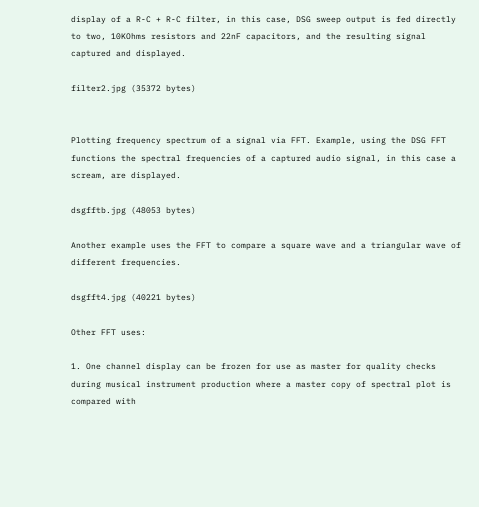display of a R-C + R-C filter, in this case, DSG sweep output is fed directly to two, 10KOhms resistors and 22nF capacitors, and the resulting signal captured and displayed.

filter2.jpg (35372 bytes)


Plotting frequency spectrum of a signal via FFT. Example, using the DSG FFT functions the spectral frequencies of a captured audio signal, in this case a scream, are displayed.

dsgfftb.jpg (48053 bytes)

Another example uses the FFT to compare a square wave and a triangular wave of different frequencies.

dsgfft4.jpg (40221 bytes)

Other FFT uses:

1. One channel display can be frozen for use as master for quality checks during musical instrument production where a master copy of spectral plot is compared with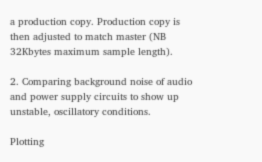a production copy. Production copy is then adjusted to match master (NB 32Kbytes maximum sample length).

2. Comparing background noise of audio and power supply circuits to show up unstable, oscillatory conditions.

Plotting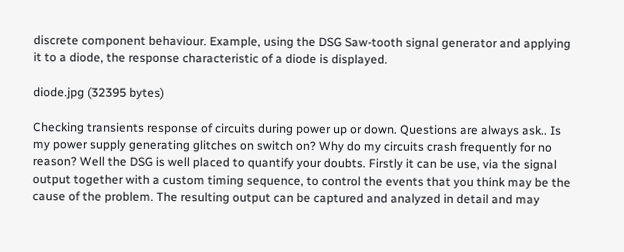discrete component behaviour. Example, using the DSG Saw-tooth signal generator and applying it to a diode, the response characteristic of a diode is displayed.

diode.jpg (32395 bytes)

Checking transients response of circuits during power up or down. Questions are always ask.. Is my power supply generating glitches on switch on? Why do my circuits crash frequently for no reason? Well the DSG is well placed to quantify your doubts. Firstly it can be use, via the signal output together with a custom timing sequence, to control the events that you think may be the cause of the problem. The resulting output can be captured and analyzed in detail and may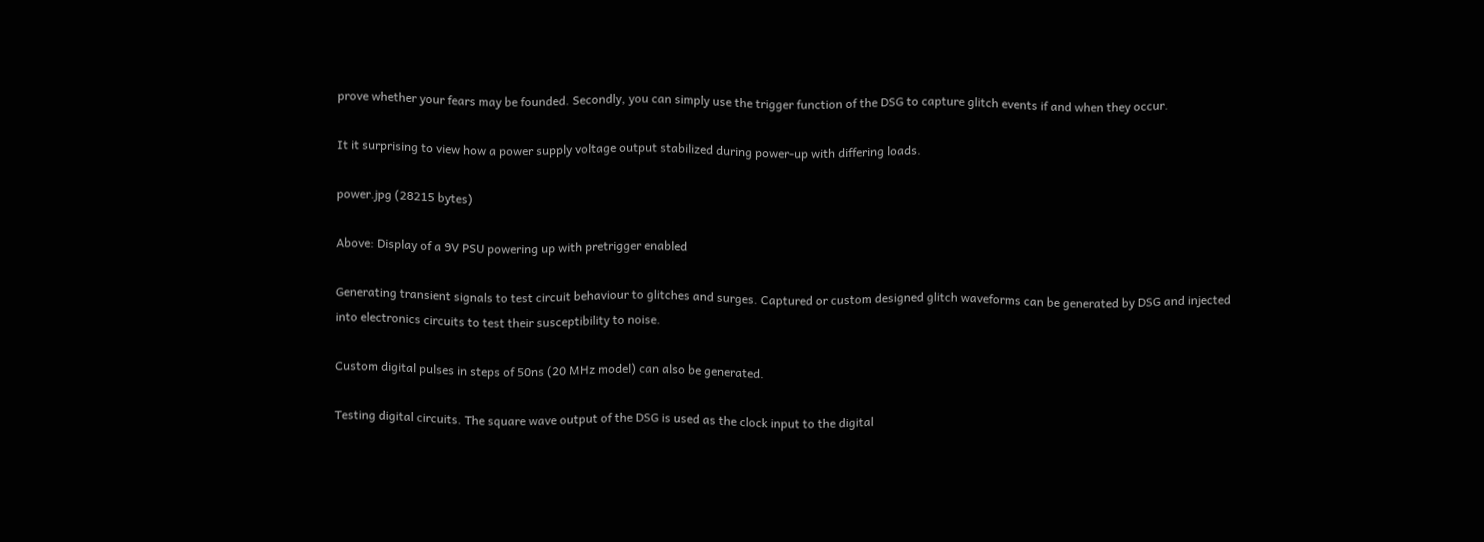prove whether your fears may be founded. Secondly, you can simply use the trigger function of the DSG to capture glitch events if and when they occur.

It it surprising to view how a power supply voltage output stabilized during power-up with differing loads.

power.jpg (28215 bytes)

Above: Display of a 9V PSU powering up with pretrigger enabled

Generating transient signals to test circuit behaviour to glitches and surges. Captured or custom designed glitch waveforms can be generated by DSG and injected into electronics circuits to test their susceptibility to noise.

Custom digital pulses in steps of 50ns (20 MHz model) can also be generated.

Testing digital circuits. The square wave output of the DSG is used as the clock input to the digital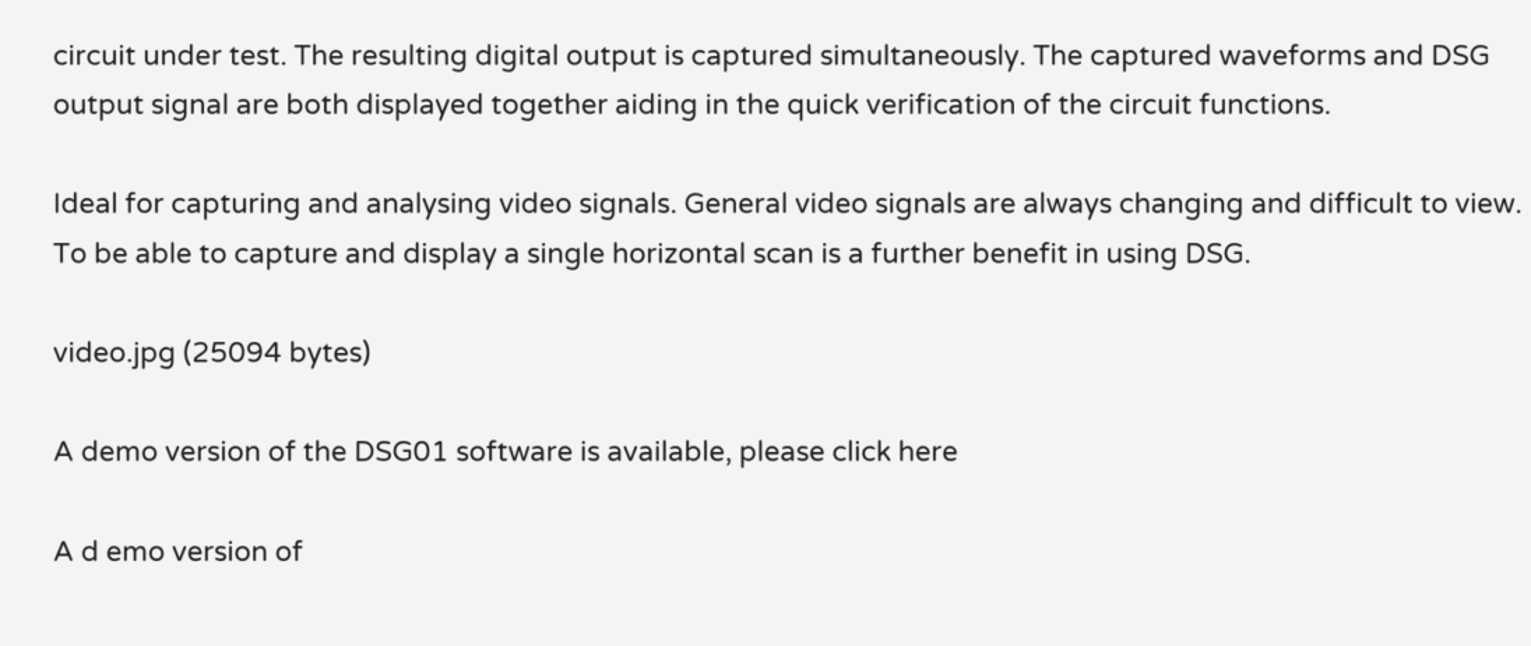circuit under test. The resulting digital output is captured simultaneously. The captured waveforms and DSG output signal are both displayed together aiding in the quick verification of the circuit functions.

Ideal for capturing and analysing video signals. General video signals are always changing and difficult to view. To be able to capture and display a single horizontal scan is a further benefit in using DSG.

video.jpg (25094 bytes)

A demo version of the DSG01 software is available, please click here

A d emo version of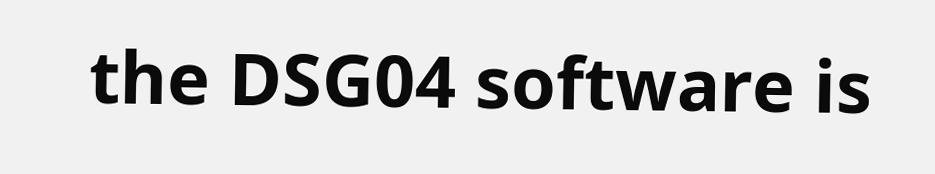the DSG04 software is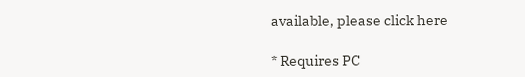available, please click here

* Requires PC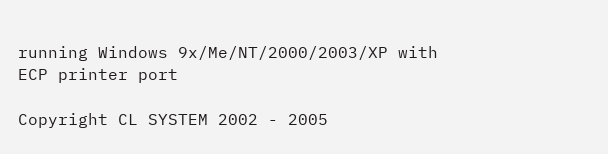running Windows 9x/Me/NT/2000/2003/XP with ECP printer port

Copyright CL SYSTEM 2002 - 2005